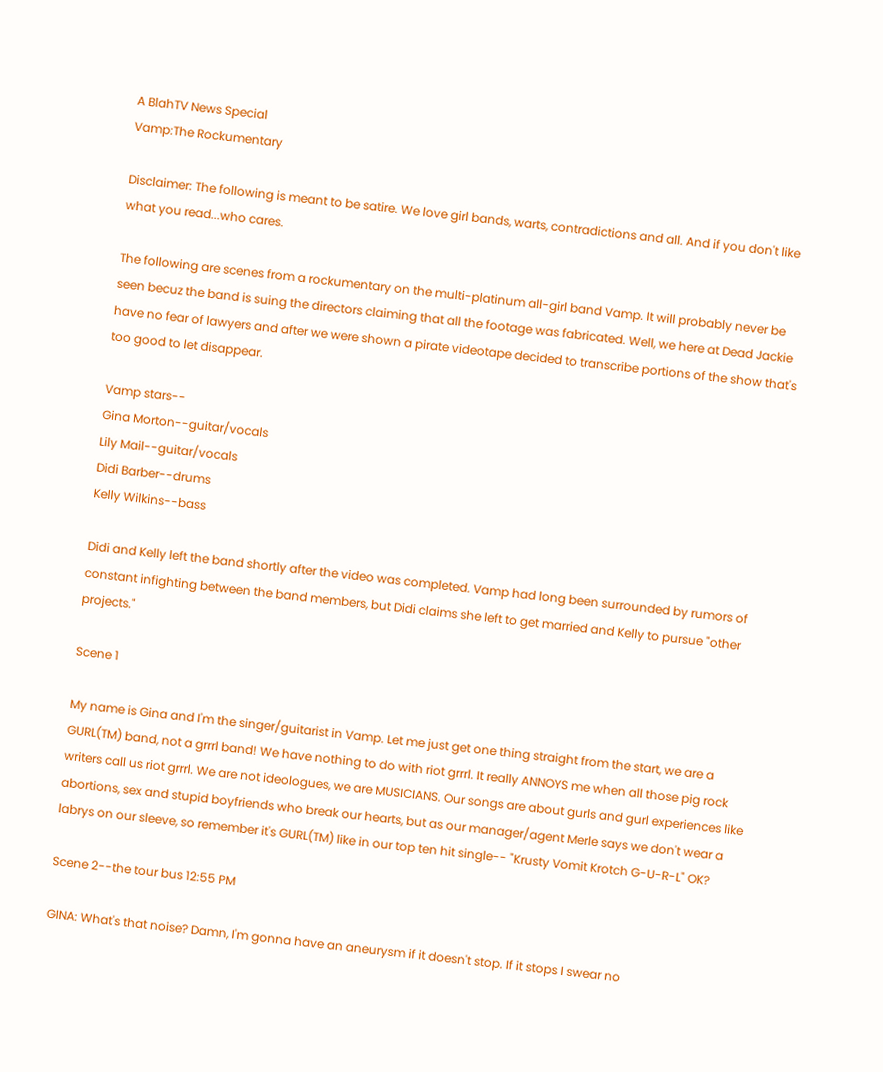A BlahTV News Special
Vamp:The Rockumentary

Disclaimer: The following is meant to be satire. We love girl bands, warts, contradictions and all. And if you don't like what you read...who cares.

The following are scenes from a rockumentary on the multi-platinum all-girl band Vamp. It will probably never be seen becuz the band is suing the directors claiming that all the footage was fabricated. Well, we here at Dead Jackie have no fear of lawyers and after we were shown a pirate videotape decided to transcribe portions of the show that's too good to let disappear.

Vamp stars--
Gina Morton--guitar/vocals
Lily Mail--guitar/vocals
Didi Barber--drums
Kelly Wilkins--bass

Didi and Kelly left the band shortly after the video was completed. Vamp had long been surrounded by rumors of constant infighting between the band members, but Didi claims she left to get married and Kelly to pursue "other projects."

Scene 1

My name is Gina and I'm the singer/guitarist in Vamp. Let me just get one thing straight from the start, we are a GURL(TM) band, not a grrrl band! We have nothing to do with riot grrrl. It really ANNOYS me when all those pig rock writers call us riot grrrl. We are not ideologues, we are MUSICIANS. Our songs are about gurls and gurl experiences like abortions, sex and stupid boyfriends who break our hearts, but as our manager/agent Merle says we don't wear a labrys on our sleeve, so remember it's GURL(TM) like in our top ten hit single-- "Krusty Vomit Krotch G-U-R-L" OK?

Scene 2--the tour bus 12:55 PM

GINA: What's that noise? Damn, I'm gonna have an aneurysm if it doesn't stop. If it stops I swear no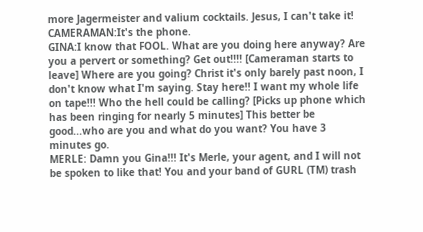more Jagermeister and valium cocktails. Jesus, I can't take it!
CAMERAMAN:It's the phone.
GINA:I know that FOOL. What are you doing here anyway? Are you a pervert or something? Get out!!!! [Cameraman starts to leave] Where are you going? Christ it's only barely past noon, I don't know what I'm saying. Stay here!! I want my whole life on tape!!! Who the hell could be calling? [Picks up phone which has been ringing for nearly 5 minutes] This better be good...who are you and what do you want? You have 3 minutes go.
MERLE: Damn you Gina!!! It's Merle, your agent, and I will not be spoken to like that! You and your band of GURL (TM) trash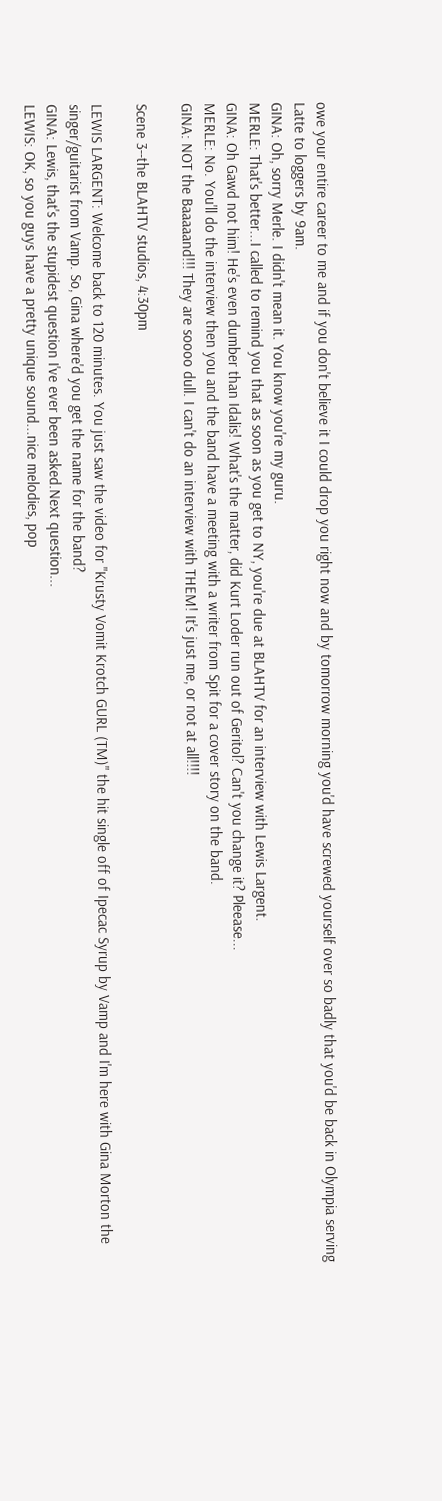owe your entire career to me and if you don't believe it I could drop you right now and by tomorrow morning you'd have screwed yourself over so badly that you'd be back in Olympia serving Latte to loggers by 9am.
GINA: Oh, sorry Merle. I didn't mean it. You know you're my guru.
MERLE: That's better...I called to remind you that as soon as you get to NY, you're due at BLAHTV for an interview with Lewis Largent.
GINA: Oh Gawd not him! He's even dumber than Idalis! What's the matter, did Kurt Loder run out of Geritol? Can't you change it? Pleease...
MERLE: No. You'll do the interview then you and the band have a meeting with a writer from Spit for a cover story on the band.
GINA: NOT the Baaaaand!!! They are soooo dull. I can't do an interview with THEM! It's just me, or not at all!!!!

Scene 3--the BLAHTV studios, 4:30pm

LEWIS LARGENT: Welcome back to 120 minutes. You just saw the video for "Krusty Vomit Krotch GURL (TM)" the hit single off of Ipecac Syrup by Vamp and I'm here with Gina Morton the singer/guitarist from Vamp. So, Gina where'd you get the name for the band?
GINA: Lewis, that's the stupidest question I've ever been asked.Next question...
LEWIS: OK, so you guys have a pretty unique sound...nice melodies, pop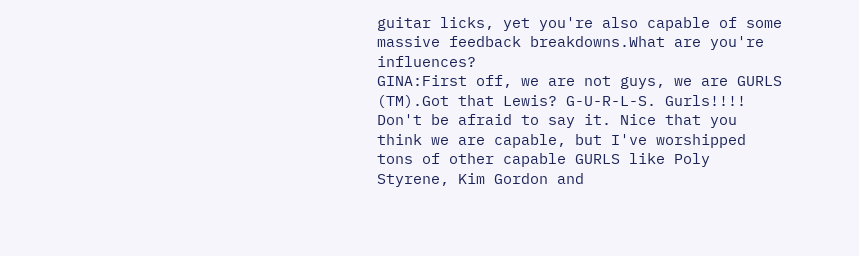guitar licks, yet you're also capable of some massive feedback breakdowns.What are you're influences?
GINA:First off, we are not guys, we are GURLS (TM).Got that Lewis? G-U-R-L-S. Gurls!!!! Don't be afraid to say it. Nice that you think we are capable, but I've worshipped tons of other capable GURLS like Poly Styrene, Kim Gordon and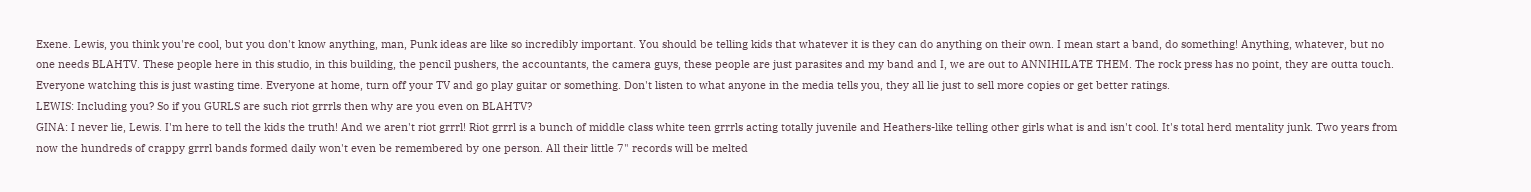Exene. Lewis, you think you're cool, but you don't know anything, man, Punk ideas are like so incredibly important. You should be telling kids that whatever it is they can do anything on their own. I mean start a band, do something! Anything, whatever, but no one needs BLAHTV. These people here in this studio, in this building, the pencil pushers, the accountants, the camera guys, these people are just parasites and my band and I, we are out to ANNIHILATE THEM. The rock press has no point, they are outta touch. Everyone watching this is just wasting time. Everyone at home, turn off your TV and go play guitar or something. Don't listen to what anyone in the media tells you, they all lie just to sell more copies or get better ratings.
LEWIS: Including you? So if you GURLS are such riot grrrls then why are you even on BLAHTV?
GINA: I never lie, Lewis. I'm here to tell the kids the truth! And we aren't riot grrrl! Riot grrrl is a bunch of middle class white teen grrrls acting totally juvenile and Heathers-like telling other girls what is and isn't cool. It's total herd mentality junk. Two years from now the hundreds of crappy grrrl bands formed daily won't even be remembered by one person. All their little 7" records will be melted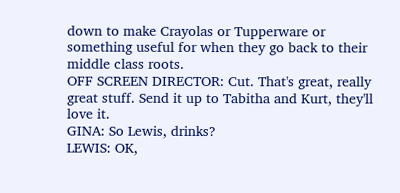down to make Crayolas or Tupperware or something useful for when they go back to their middle class roots.
OFF SCREEN DIRECTOR: Cut. That's great, really great stuff. Send it up to Tabitha and Kurt, they'll love it.
GINA: So Lewis, drinks?
LEWIS: OK,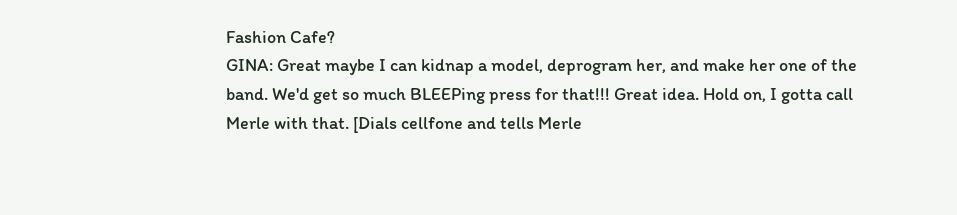Fashion Cafe?
GINA: Great maybe I can kidnap a model, deprogram her, and make her one of the band. We'd get so much BLEEPing press for that!!! Great idea. Hold on, I gotta call Merle with that. [Dials cellfone and tells Merle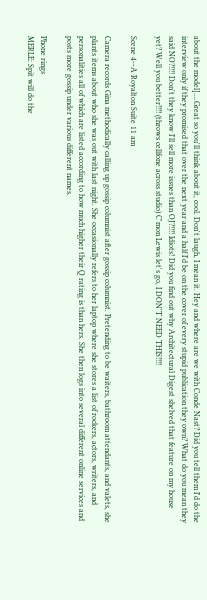about the model]....Great so you'll think about it, cool. Don't laugh, I mean it. Hey and where are we with Conde Nast? Did you tell them I'd do the interview only if they promised that over the next year and a half I'd be on the cover of every stupid publication they own? What do you mean they said NO?!!!! Don't they know I'll sell more issues than OJ?!!!! Idiots! Did you find out why Architectural Digest shelved that feature on my house yet? Well you better!!!! (throws cellfone across studio) C'mon Lewis let's go, I DON'T NEED THIS!!!!

Scene 4--A Royalton Suite 11 am

Camera records Gina methodically calling up gossip columnist after gossip columnist. Pretending to be waiters, bathroom attendants, and valets, she plants items about who she was out with last night. She occasionally refers to her laptop where she stores a list of rockers, actors, writers, and personalities all of which are listed according to how much higher their Q rating is than hers. She then logs into several different online services and posts more gossip under various different names.

Phone rings
MERLE: Spit will do the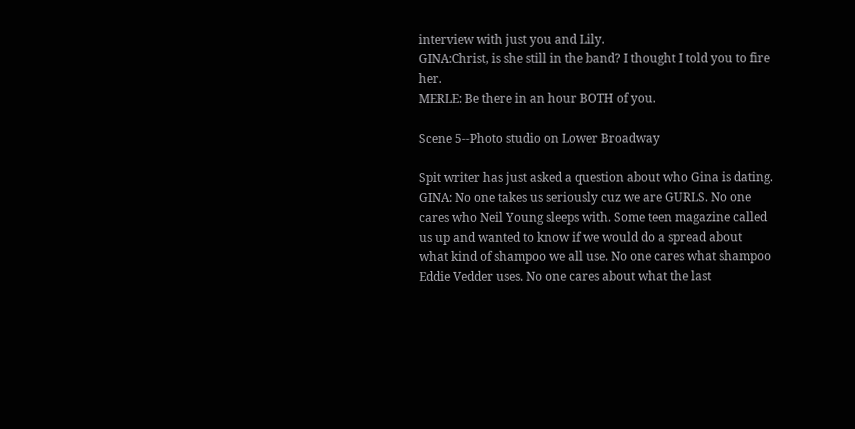interview with just you and Lily.
GINA:Christ, is she still in the band? I thought I told you to fire her.
MERLE: Be there in an hour BOTH of you.

Scene 5--Photo studio on Lower Broadway

Spit writer has just asked a question about who Gina is dating.
GINA: No one takes us seriously cuz we are GURLS. No one cares who Neil Young sleeps with. Some teen magazine called us up and wanted to know if we would do a spread about what kind of shampoo we all use. No one cares what shampoo Eddie Vedder uses. No one cares about what the last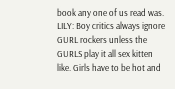book any one of us read was.
LILY: Boy critics always ignore GURL rockers unless the GURLS play it all sex kitten like. Girls have to be hot and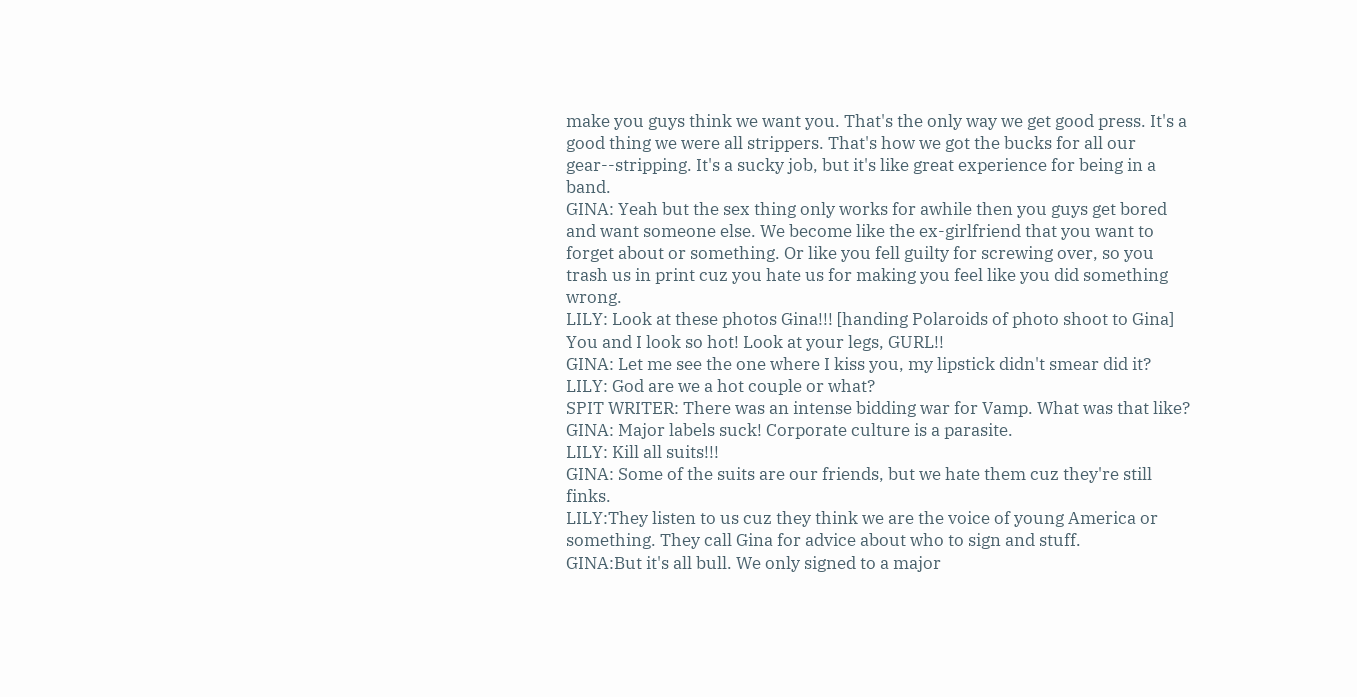make you guys think we want you. That's the only way we get good press. It's a good thing we were all strippers. That's how we got the bucks for all our gear--stripping. It's a sucky job, but it's like great experience for being in a band.
GINA: Yeah but the sex thing only works for awhile then you guys get bored and want someone else. We become like the ex-girlfriend that you want to forget about or something. Or like you fell guilty for screwing over, so you trash us in print cuz you hate us for making you feel like you did something wrong.
LILY: Look at these photos Gina!!! [handing Polaroids of photo shoot to Gina] You and I look so hot! Look at your legs, GURL!!
GINA: Let me see the one where I kiss you, my lipstick didn't smear did it?
LILY: God are we a hot couple or what?
SPIT WRITER: There was an intense bidding war for Vamp. What was that like?
GINA: Major labels suck! Corporate culture is a parasite.
LILY: Kill all suits!!!
GINA: Some of the suits are our friends, but we hate them cuz they're still finks.
LILY:They listen to us cuz they think we are the voice of young America or something. They call Gina for advice about who to sign and stuff.
GINA:But it's all bull. We only signed to a major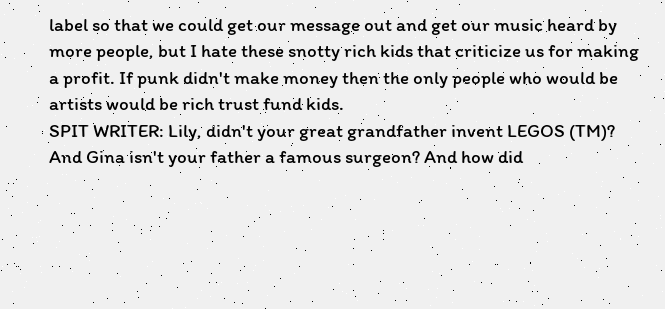label so that we could get our message out and get our music heard by more people, but I hate these snotty rich kids that criticize us for making a profit. If punk didn't make money then the only people who would be artists would be rich trust fund kids.
SPIT WRITER: Lily, didn't your great grandfather invent LEGOS (TM)? And Gina isn't your father a famous surgeon? And how did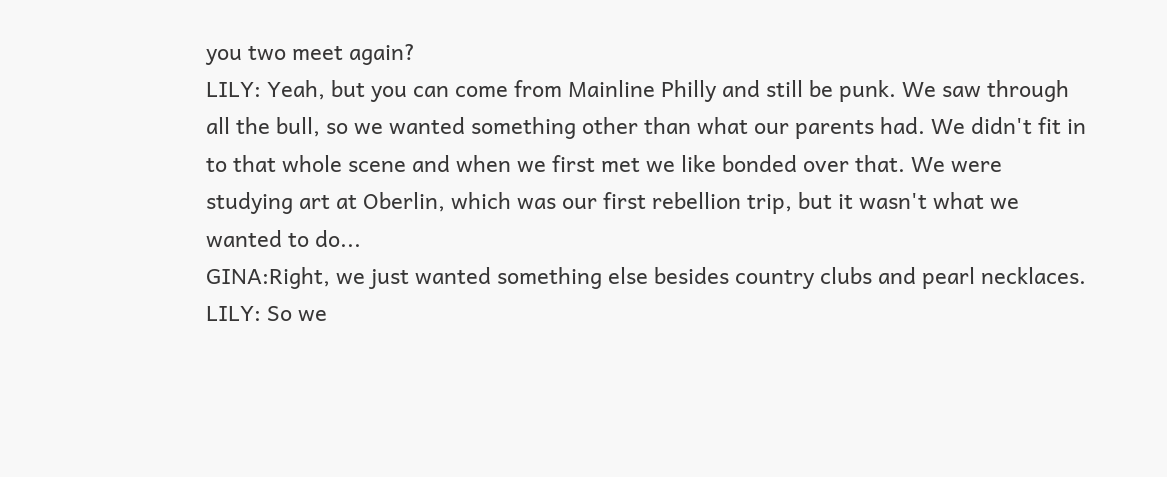you two meet again?
LILY: Yeah, but you can come from Mainline Philly and still be punk. We saw through all the bull, so we wanted something other than what our parents had. We didn't fit in to that whole scene and when we first met we like bonded over that. We were studying art at Oberlin, which was our first rebellion trip, but it wasn't what we wanted to do...
GINA:Right, we just wanted something else besides country clubs and pearl necklaces.
LILY: So we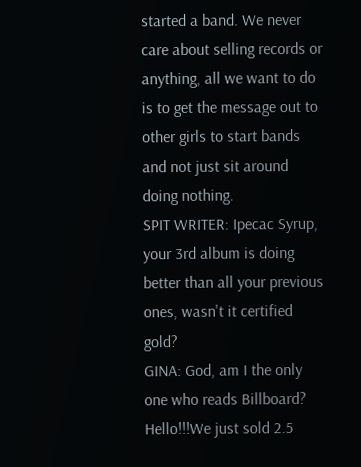started a band. We never care about selling records or anything, all we want to do is to get the message out to other girls to start bands and not just sit around doing nothing.
SPIT WRITER: Ipecac Syrup, your 3rd album is doing better than all your previous ones, wasn't it certified gold?
GINA: God, am I the only one who reads Billboard? Hello!!!We just sold 2.5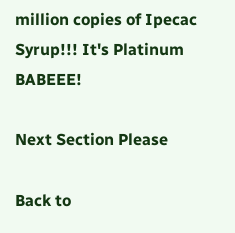million copies of Ipecac Syrup!!! It's Platinum BABEEE!

Next Section Please

Back to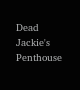Dead Jackie's Penthouse